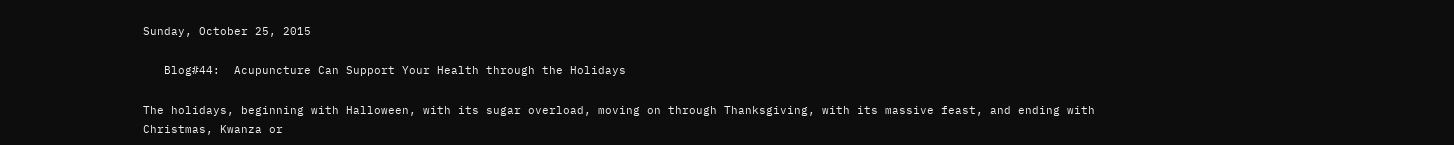Sunday, October 25, 2015

   Blog#44:  Acupuncture Can Support Your Health through the Holidays

The holidays, beginning with Halloween, with its sugar overload, moving on through Thanksgiving, with its massive feast, and ending with Christmas, Kwanza or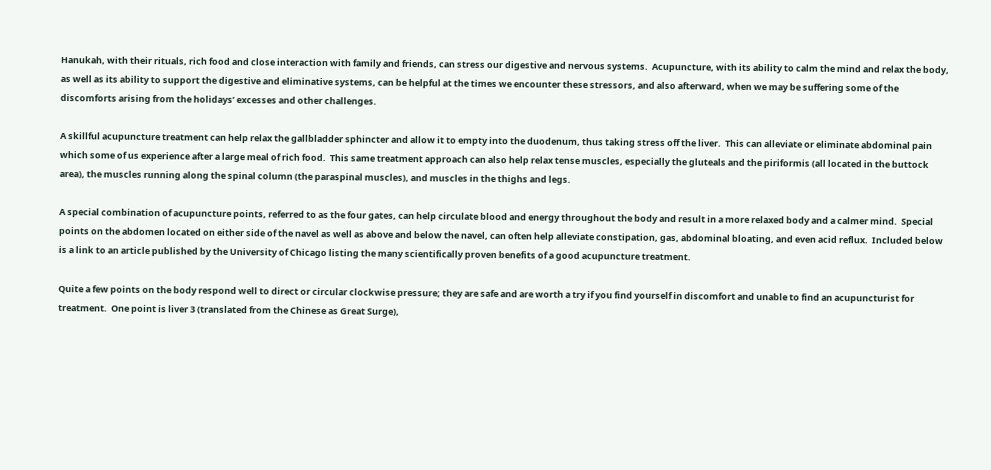Hanukah, with their rituals, rich food and close interaction with family and friends, can stress our digestive and nervous systems.  Acupuncture, with its ability to calm the mind and relax the body, as well as its ability to support the digestive and eliminative systems, can be helpful at the times we encounter these stressors, and also afterward, when we may be suffering some of the discomforts arising from the holidays’ excesses and other challenges.

A skillful acupuncture treatment can help relax the gallbladder sphincter and allow it to empty into the duodenum, thus taking stress off the liver.  This can alleviate or eliminate abdominal pain which some of us experience after a large meal of rich food.  This same treatment approach can also help relax tense muscles, especially the gluteals and the piriformis (all located in the buttock area), the muscles running along the spinal column (the paraspinal muscles), and muscles in the thighs and legs.

A special combination of acupuncture points, referred to as the four gates, can help circulate blood and energy throughout the body and result in a more relaxed body and a calmer mind.  Special points on the abdomen located on either side of the navel as well as above and below the navel, can often help alleviate constipation, gas, abdominal bloating, and even acid reflux.  Included below is a link to an article published by the University of Chicago listing the many scientifically proven benefits of a good acupuncture treatment.

Quite a few points on the body respond well to direct or circular clockwise pressure; they are safe and are worth a try if you find yourself in discomfort and unable to find an acupuncturist for treatment.  One point is liver 3 (translated from the Chinese as Great Surge),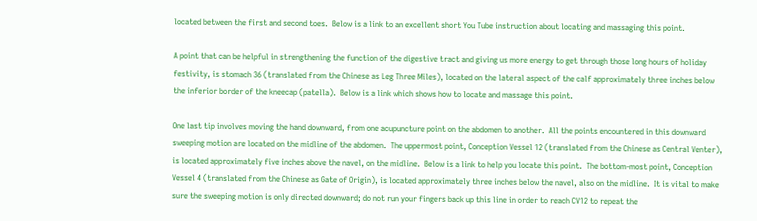located between the first and second toes.  Below is a link to an excellent short You Tube instruction about locating and massaging this point.

A point that can be helpful in strengthening the function of the digestive tract and giving us more energy to get through those long hours of holiday festivity, is stomach 36 (translated from the Chinese as Leg Three Miles), located on the lateral aspect of the calf approximately three inches below the inferior border of the kneecap (patella).  Below is a link which shows how to locate and massage this point.

One last tip involves moving the hand downward, from one acupuncture point on the abdomen to another.  All the points encountered in this downward sweeping motion are located on the midline of the abdomen.  The uppermost point, Conception Vessel 12 (translated from the Chinese as Central Venter), is located approximately five inches above the navel, on the midline.  Below is a link to help you locate this point.  The bottom-most point, Conception Vessel 4 (translated from the Chinese as Gate of Origin), is located approximately three inches below the navel, also on the midline.  It is vital to make sure the sweeping motion is only directed downward; do not run your fingers back up this line in order to reach CV12 to repeat the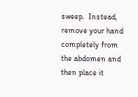sweep.  Instead, remove your hand completely from the abdomen and then place it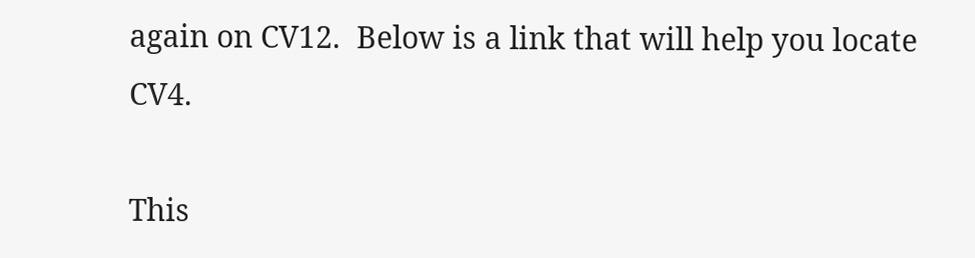again on CV12.  Below is a link that will help you locate CV4.

This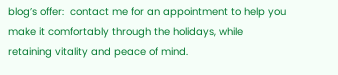blog’s offer:  contact me for an appointment to help you make it comfortably through the holidays, while retaining vitality and peace of mind.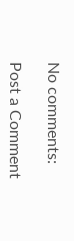No comments:

Post a Comment